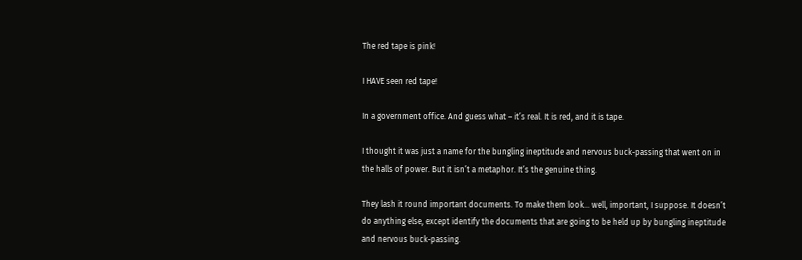The red tape is pink!

I HAVE seen red tape!

In a government office. And guess what – it’s real. It is red, and it is tape.

I thought it was just a name for the bungling ineptitude and nervous buck-passing that went on in the halls of power. But it isn’t a metaphor. It’s the genuine thing.

They lash it round important documents. To make them look… well, important, I suppose. It doesn’t do anything else, except identify the documents that are going to be held up by bungling ineptitude and nervous buck-passing.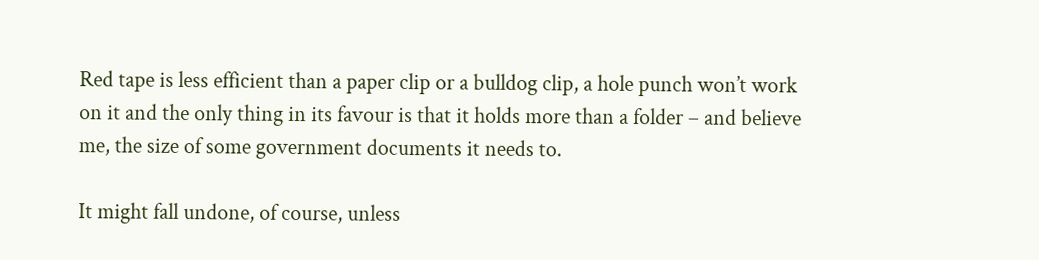Red tape is less efficient than a paper clip or a bulldog clip, a hole punch won’t work on it and the only thing in its favour is that it holds more than a folder – and believe me, the size of some government documents it needs to.

It might fall undone, of course, unless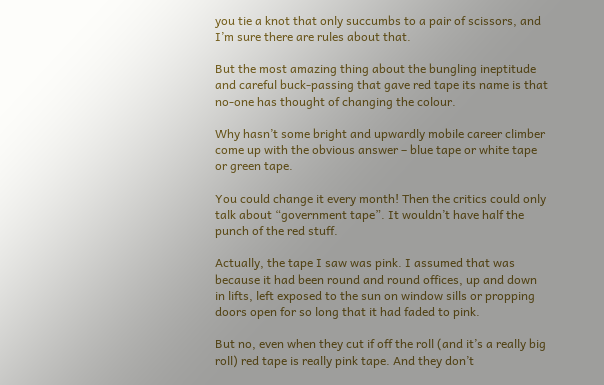you tie a knot that only succumbs to a pair of scissors, and I’m sure there are rules about that.

But the most amazing thing about the bungling ineptitude and careful buck-passing that gave red tape its name is that no-one has thought of changing the colour.

Why hasn’t some bright and upwardly mobile career climber come up with the obvious answer – blue tape or white tape or green tape.

You could change it every month! Then the critics could only talk about “government tape”. It wouldn’t have half the punch of the red stuff.

Actually, the tape I saw was pink. I assumed that was because it had been round and round offices, up and down in lifts, left exposed to the sun on window sills or propping doors open for so long that it had faded to pink.

But no, even when they cut if off the roll (and it’s a really big roll) red tape is really pink tape. And they don’t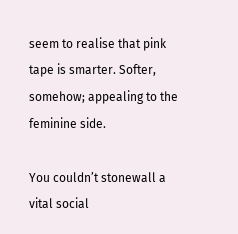seem to realise that pink tape is smarter. Softer, somehow; appealing to the feminine side.

You couldn’t stonewall a vital social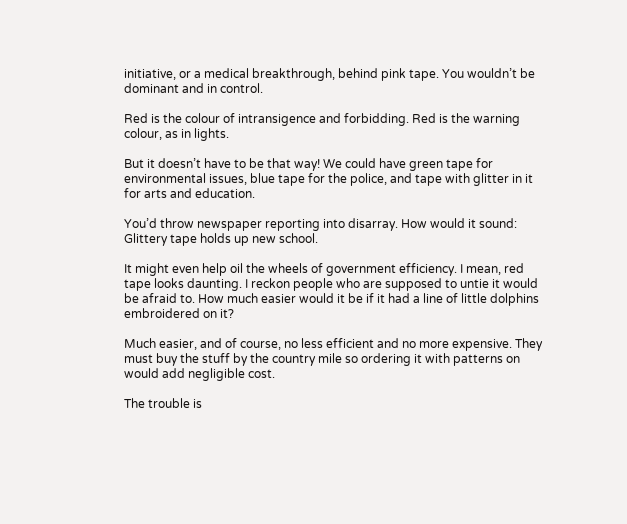initiative, or a medical breakthrough, behind pink tape. You wouldn’t be dominant and in control.

Red is the colour of intransigence and forbidding. Red is the warning colour, as in lights.

But it doesn’t have to be that way! We could have green tape for environmental issues, blue tape for the police, and tape with glitter in it for arts and education.

You’d throw newspaper reporting into disarray. How would it sound: Glittery tape holds up new school.

It might even help oil the wheels of government efficiency. I mean, red tape looks daunting. I reckon people who are supposed to untie it would be afraid to. How much easier would it be if it had a line of little dolphins embroidered on it?

Much easier, and of course, no less efficient and no more expensive. They must buy the stuff by the country mile so ordering it with patterns on would add negligible cost.

The trouble is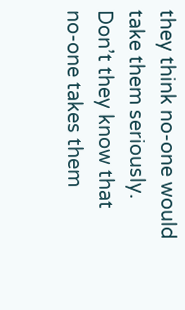they think no-one would take them seriously. Don’t they know that no-one takes them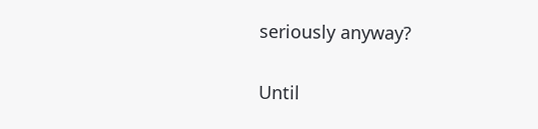seriously anyway?

Until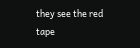they see the red tape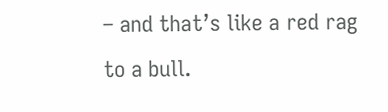– and that’s like a red rag to a bull.